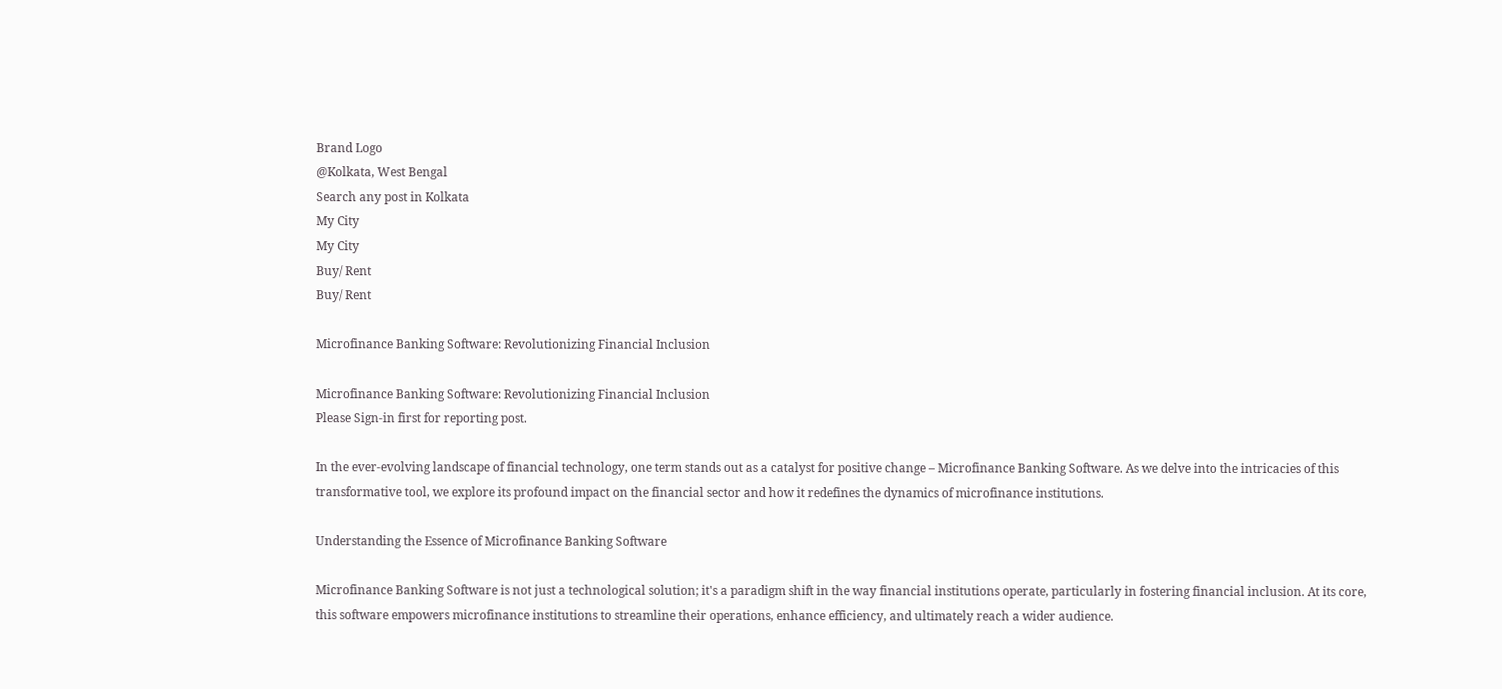Brand Logo
@Kolkata, West Bengal
Search any post in Kolkata
My City
My City
Buy/ Rent
Buy/ Rent

Microfinance Banking Software: Revolutionizing Financial Inclusion

Microfinance Banking Software: Revolutionizing Financial Inclusion
Please Sign-in first for reporting post.

In the ever-evolving landscape of financial technology, one term stands out as a catalyst for positive change – Microfinance Banking Software. As we delve into the intricacies of this transformative tool, we explore its profound impact on the financial sector and how it redefines the dynamics of microfinance institutions.

Understanding the Essence of Microfinance Banking Software

Microfinance Banking Software is not just a technological solution; it's a paradigm shift in the way financial institutions operate, particularly in fostering financial inclusion. At its core, this software empowers microfinance institutions to streamline their operations, enhance efficiency, and ultimately reach a wider audience.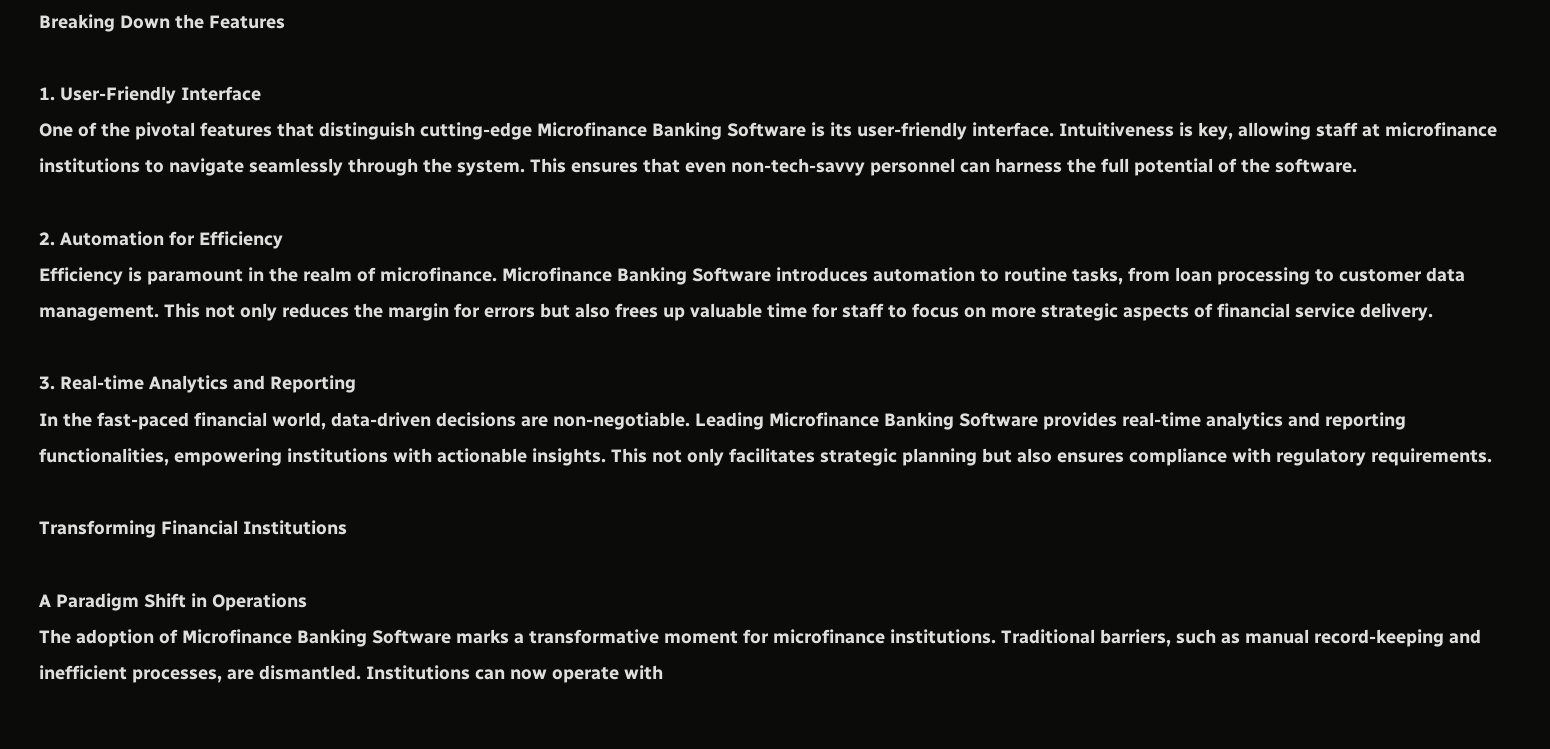Breaking Down the Features

1. User-Friendly Interface
One of the pivotal features that distinguish cutting-edge Microfinance Banking Software is its user-friendly interface. Intuitiveness is key, allowing staff at microfinance institutions to navigate seamlessly through the system. This ensures that even non-tech-savvy personnel can harness the full potential of the software.

2. Automation for Efficiency
Efficiency is paramount in the realm of microfinance. Microfinance Banking Software introduces automation to routine tasks, from loan processing to customer data management. This not only reduces the margin for errors but also frees up valuable time for staff to focus on more strategic aspects of financial service delivery.

3. Real-time Analytics and Reporting
In the fast-paced financial world, data-driven decisions are non-negotiable. Leading Microfinance Banking Software provides real-time analytics and reporting functionalities, empowering institutions with actionable insights. This not only facilitates strategic planning but also ensures compliance with regulatory requirements.

Transforming Financial Institutions

A Paradigm Shift in Operations
The adoption of Microfinance Banking Software marks a transformative moment for microfinance institutions. Traditional barriers, such as manual record-keeping and inefficient processes, are dismantled. Institutions can now operate with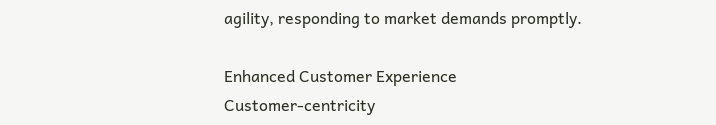agility, responding to market demands promptly.

Enhanced Customer Experience
Customer-centricity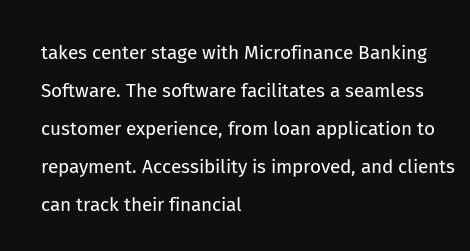takes center stage with Microfinance Banking Software. The software facilitates a seamless customer experience, from loan application to repayment. Accessibility is improved, and clients can track their financial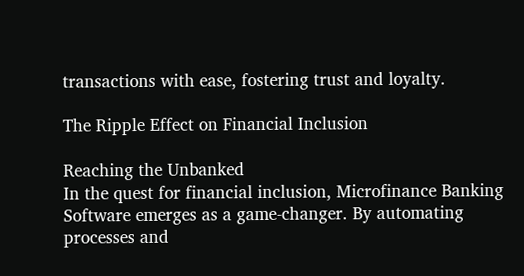transactions with ease, fostering trust and loyalty.

The Ripple Effect on Financial Inclusion

Reaching the Unbanked
In the quest for financial inclusion, Microfinance Banking Software emerges as a game-changer. By automating processes and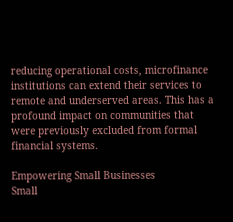reducing operational costs, microfinance institutions can extend their services to remote and underserved areas. This has a profound impact on communities that were previously excluded from formal financial systems.

Empowering Small Businesses
Small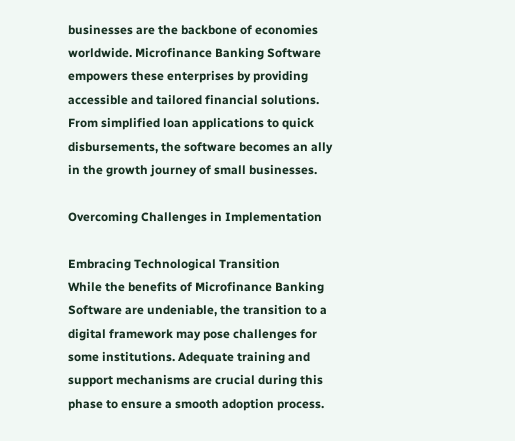businesses are the backbone of economies worldwide. Microfinance Banking Software empowers these enterprises by providing accessible and tailored financial solutions. From simplified loan applications to quick disbursements, the software becomes an ally in the growth journey of small businesses.

Overcoming Challenges in Implementation

Embracing Technological Transition
While the benefits of Microfinance Banking Software are undeniable, the transition to a digital framework may pose challenges for some institutions. Adequate training and support mechanisms are crucial during this phase to ensure a smooth adoption process.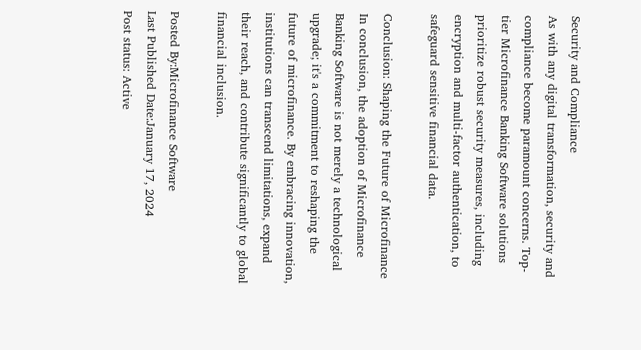Security and Compliance
As with any digital transformation, security and compliance become paramount concerns. Top-tier Microfinance Banking Software solutions prioritize robust security measures, including encryption and multi-factor authentication, to safeguard sensitive financial data.

Conclusion: Shaping the Future of Microfinance
In conclusion, the adoption of Microfinance Banking Software is not merely a technological upgrade; it's a commitment to reshaping the future of microfinance. By embracing innovation, institutions can transcend limitations, expand their reach, and contribute significantly to global financial inclusion.

Posted By:Microfinance Software
Last Published Date:January 17, 2024
Post status: Active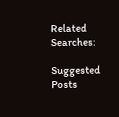Related Searches:

Suggested Posts